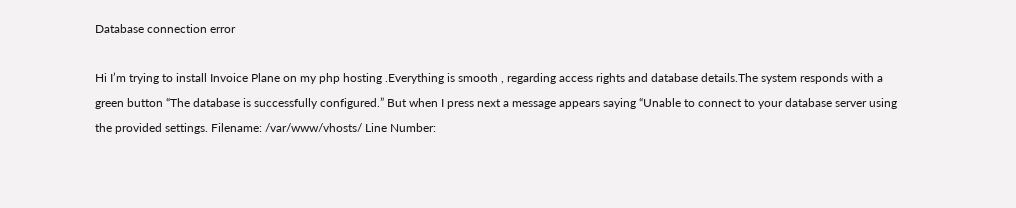Database connection error

Hi I’m trying to install Invoice Plane on my php hosting .Everything is smooth , regarding access rights and database details.The system responds with a green button “The database is successfully configured.” But when I press next a message appears saying “Unable to connect to your database server using the provided settings. Filename: /var/www/vhosts/ Line Number: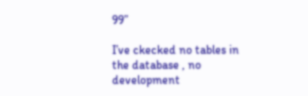99”

I’ve ckecked no tables in the database , no development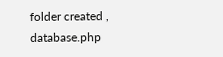folder created , database.php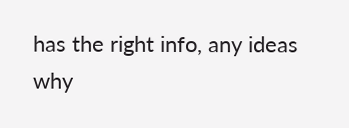has the right info, any ideas why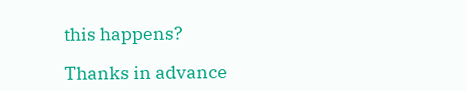this happens?

Thanks in advance